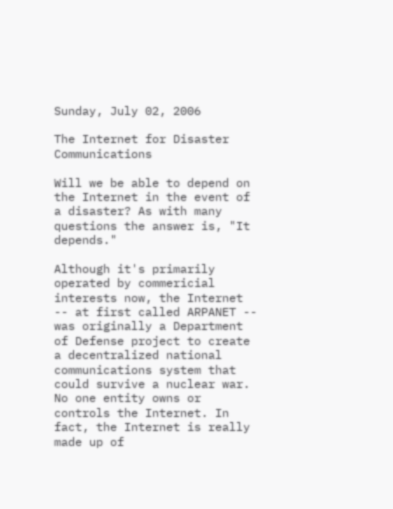Sunday, July 02, 2006

The Internet for Disaster Communications

Will we be able to depend on the Internet in the event of a disaster? As with many questions the answer is, "It depends."

Although it's primarily operated by commericial interests now, the Internet -- at first called ARPANET -- was originally a Department of Defense project to create a decentralized national communications system that could survive a nuclear war. No one entity owns or controls the Internet. In fact, the Internet is really made up of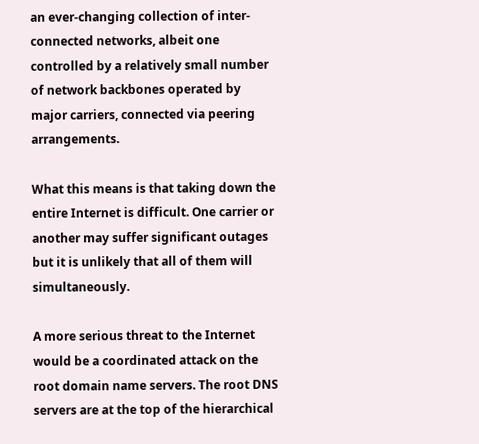an ever-changing collection of inter-connected networks, albeit one controlled by a relatively small number of network backbones operated by major carriers, connected via peering arrangements.

What this means is that taking down the entire Internet is difficult. One carrier or another may suffer significant outages but it is unlikely that all of them will simultaneously.

A more serious threat to the Internet would be a coordinated attack on the root domain name servers. The root DNS servers are at the top of the hierarchical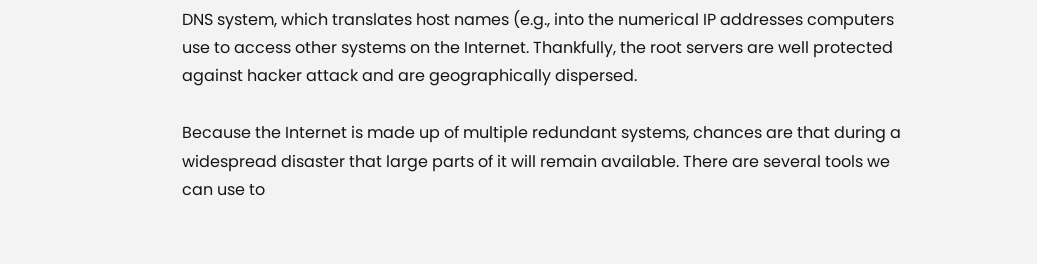DNS system, which translates host names (e.g., into the numerical IP addresses computers use to access other systems on the Internet. Thankfully, the root servers are well protected against hacker attack and are geographically dispersed.

Because the Internet is made up of multiple redundant systems, chances are that during a widespread disaster that large parts of it will remain available. There are several tools we can use to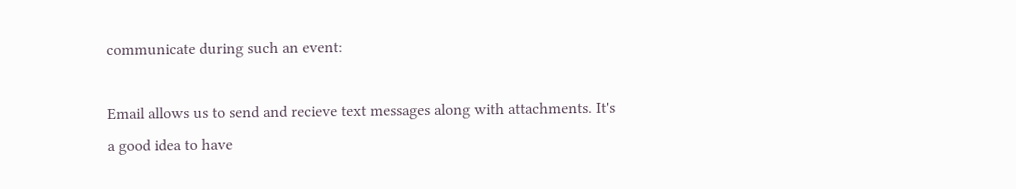communicate during such an event:

Email allows us to send and recieve text messages along with attachments. It's a good idea to have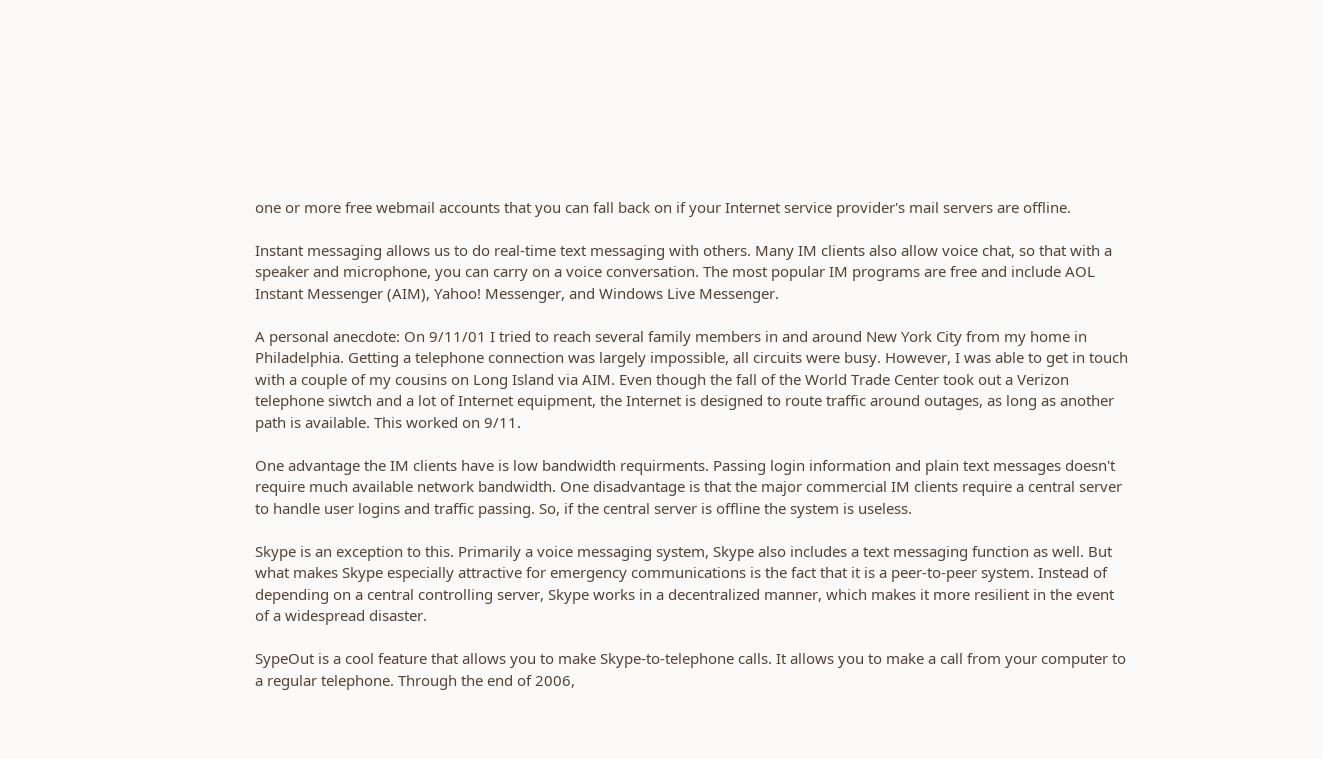one or more free webmail accounts that you can fall back on if your Internet service provider's mail servers are offline.

Instant messaging allows us to do real-time text messaging with others. Many IM clients also allow voice chat, so that with a speaker and microphone, you can carry on a voice conversation. The most popular IM programs are free and include AOL Instant Messenger (AIM), Yahoo! Messenger, and Windows Live Messenger.

A personal anecdote: On 9/11/01 I tried to reach several family members in and around New York City from my home in Philadelphia. Getting a telephone connection was largely impossible, all circuits were busy. However, I was able to get in touch with a couple of my cousins on Long Island via AIM. Even though the fall of the World Trade Center took out a Verizon telephone siwtch and a lot of Internet equipment, the Internet is designed to route traffic around outages, as long as another path is available. This worked on 9/11.

One advantage the IM clients have is low bandwidth requirments. Passing login information and plain text messages doesn't require much available network bandwidth. One disadvantage is that the major commercial IM clients require a central server to handle user logins and traffic passing. So, if the central server is offline the system is useless.

Skype is an exception to this. Primarily a voice messaging system, Skype also includes a text messaging function as well. But what makes Skype especially attractive for emergency communications is the fact that it is a peer-to-peer system. Instead of depending on a central controlling server, Skype works in a decentralized manner, which makes it more resilient in the event of a widespread disaster.

SypeOut is a cool feature that allows you to make Skype-to-telephone calls. It allows you to make a call from your computer to a regular telephone. Through the end of 2006,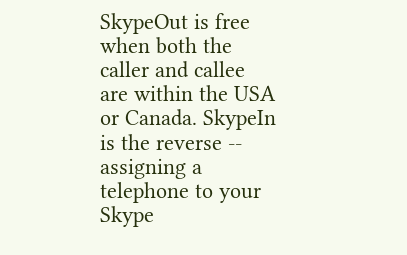SkypeOut is free when both the caller and callee are within the USA or Canada. SkypeIn is the reverse -- assigning a telephone to your Skype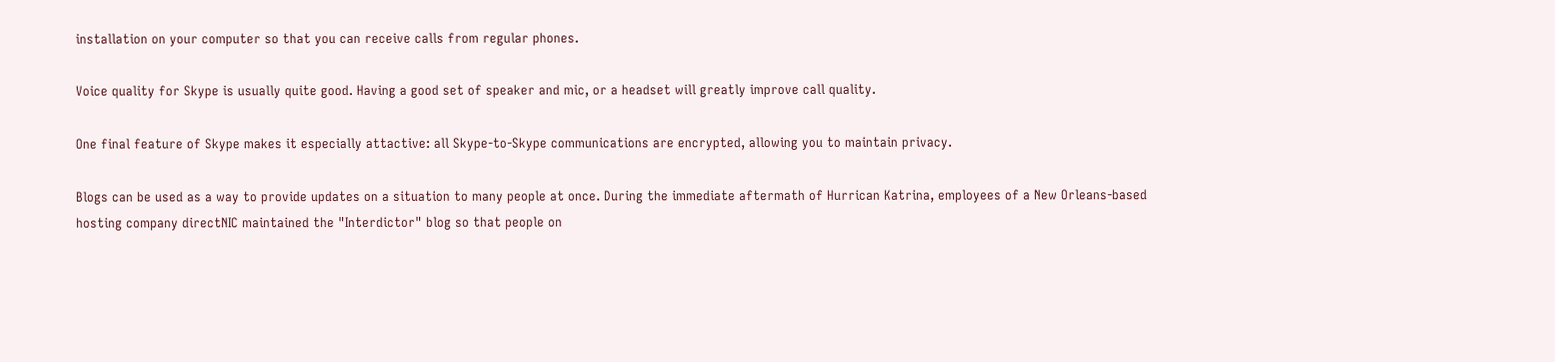installation on your computer so that you can receive calls from regular phones.

Voice quality for Skype is usually quite good. Having a good set of speaker and mic, or a headset will greatly improve call quality.

One final feature of Skype makes it especially attactive: all Skype-to-Skype communications are encrypted, allowing you to maintain privacy.

Blogs can be used as a way to provide updates on a situation to many people at once. During the immediate aftermath of Hurrican Katrina, employees of a New Orleans-based hosting company directNIC maintained the "Interdictor" blog so that people on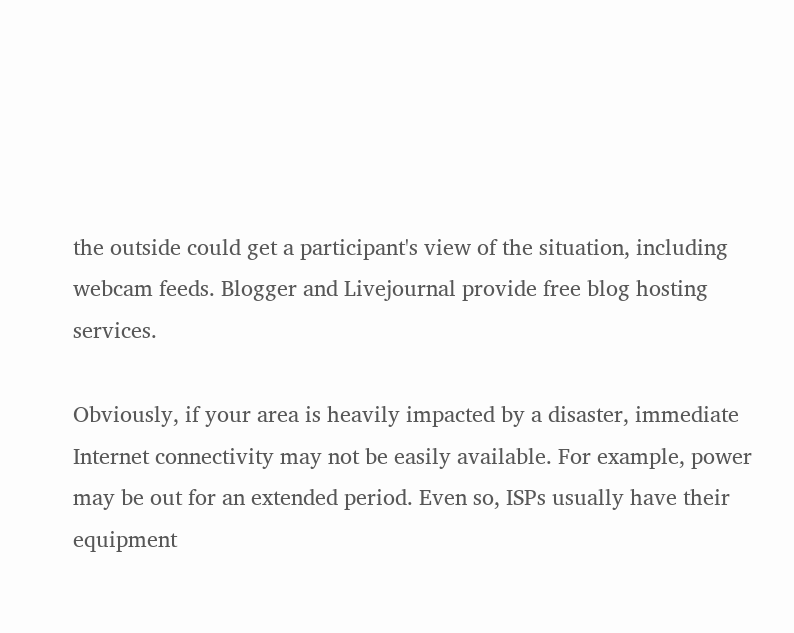the outside could get a participant's view of the situation, including webcam feeds. Blogger and Livejournal provide free blog hosting services.

Obviously, if your area is heavily impacted by a disaster, immediate Internet connectivity may not be easily available. For example, power may be out for an extended period. Even so, ISPs usually have their equipment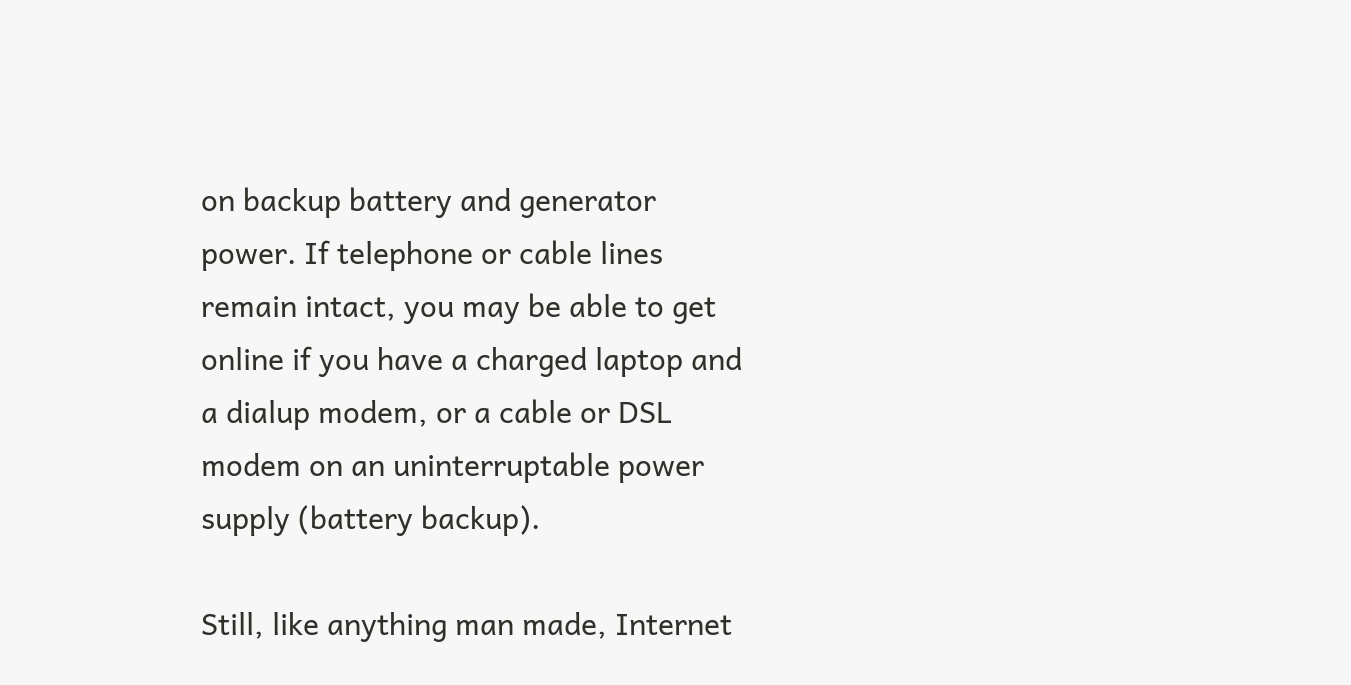on backup battery and generator power. If telephone or cable lines remain intact, you may be able to get online if you have a charged laptop and a dialup modem, or a cable or DSL modem on an uninterruptable power supply (battery backup).

Still, like anything man made, Internet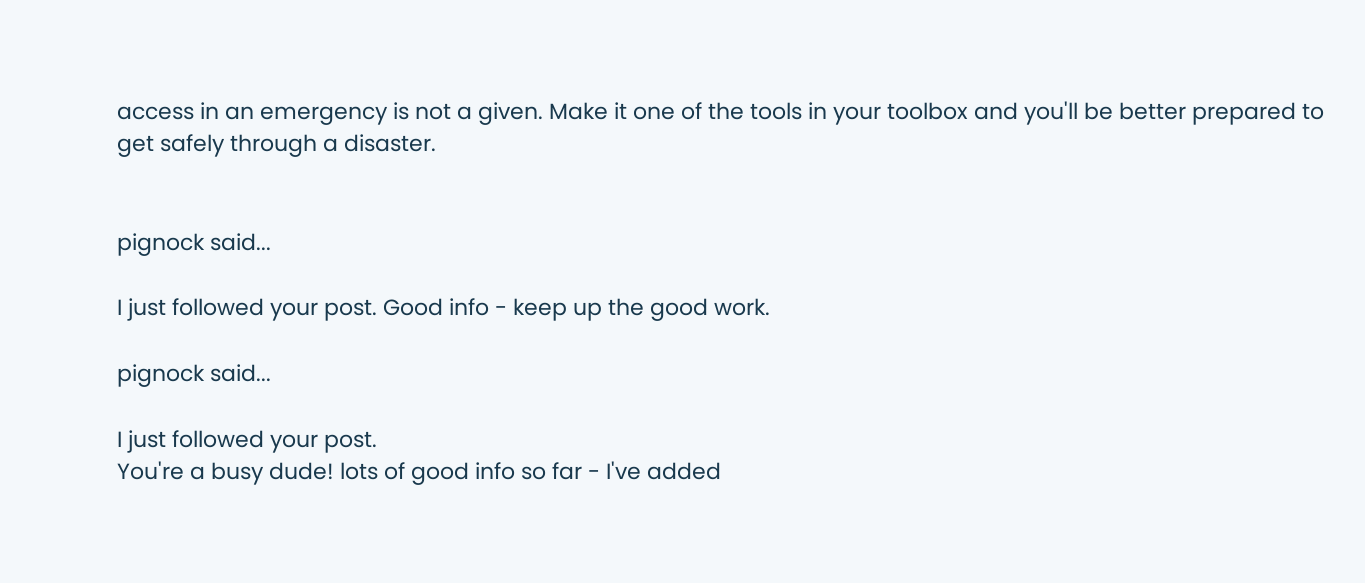access in an emergency is not a given. Make it one of the tools in your toolbox and you'll be better prepared to get safely through a disaster.


pignock said...

I just followed your post. Good info - keep up the good work.

pignock said...

I just followed your post.
You're a busy dude! lots of good info so far - I've added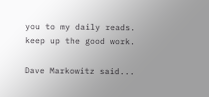you to my daily reads. keep up the good work.

Dave Markowitz said...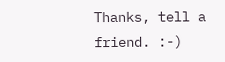Thanks, tell a friend. :-)